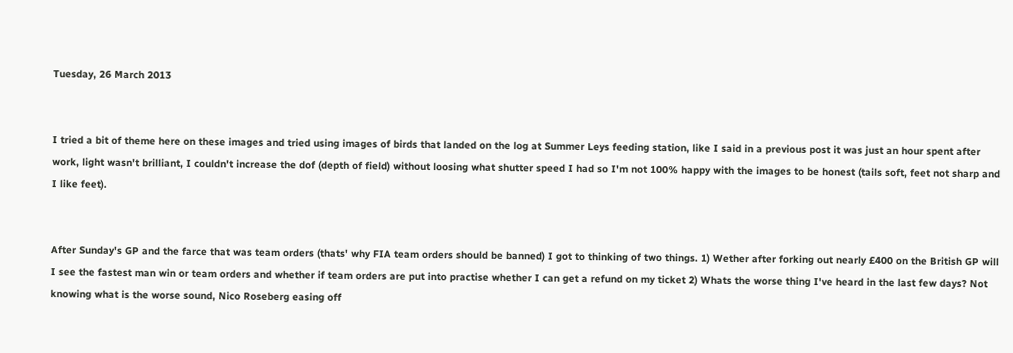Tuesday, 26 March 2013


I tried a bit of theme here on these images and tried using images of birds that landed on the log at Summer Leys feeding station, like I said in a previous post it was just an hour spent after work, light wasn't brilliant, I couldn't increase the dof (depth of field) without loosing what shutter speed I had so I'm not 100% happy with the images to be honest (tails soft, feet not sharp and I like feet).


After Sunday's GP and the farce that was team orders (thats' why FIA team orders should be banned) I got to thinking of two things. 1) Wether after forking out nearly £400 on the British GP will I see the fastest man win or team orders and whether if team orders are put into practise whether I can get a refund on my ticket 2) Whats the worse thing I've heard in the last few days? Not knowing what is the worse sound, Nico Roseberg easing off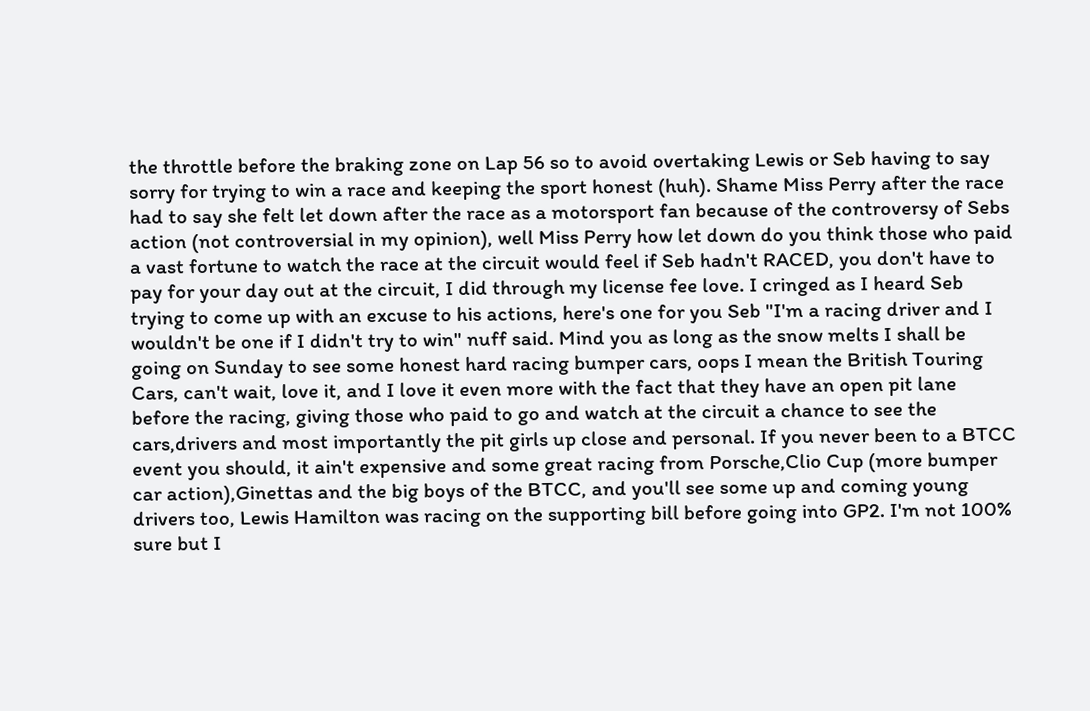the throttle before the braking zone on Lap 56 so to avoid overtaking Lewis or Seb having to say sorry for trying to win a race and keeping the sport honest (huh). Shame Miss Perry after the race had to say she felt let down after the race as a motorsport fan because of the controversy of Sebs action (not controversial in my opinion), well Miss Perry how let down do you think those who paid a vast fortune to watch the race at the circuit would feel if Seb hadn't RACED, you don't have to pay for your day out at the circuit, I did through my license fee love. I cringed as I heard Seb trying to come up with an excuse to his actions, here's one for you Seb "I'm a racing driver and I wouldn't be one if I didn't try to win" nuff said. Mind you as long as the snow melts I shall be going on Sunday to see some honest hard racing bumper cars, oops I mean the British Touring Cars, can't wait, love it, and I love it even more with the fact that they have an open pit lane before the racing, giving those who paid to go and watch at the circuit a chance to see the cars,drivers and most importantly the pit girls up close and personal. If you never been to a BTCC event you should, it ain't expensive and some great racing from Porsche,Clio Cup (more bumper car action),Ginettas and the big boys of the BTCC, and you'll see some up and coming young drivers too, Lewis Hamilton was racing on the supporting bill before going into GP2. I'm not 100% sure but I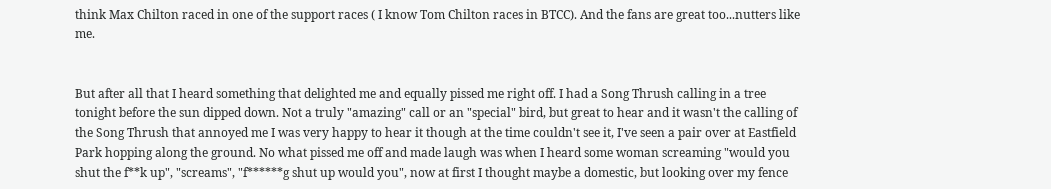think Max Chilton raced in one of the support races ( I know Tom Chilton races in BTCC). And the fans are great too...nutters like me.


But after all that I heard something that delighted me and equally pissed me right off. I had a Song Thrush calling in a tree tonight before the sun dipped down. Not a truly "amazing" call or an "special" bird, but great to hear and it wasn't the calling of the Song Thrush that annoyed me I was very happy to hear it though at the time couldn't see it, I've seen a pair over at Eastfield Park hopping along the ground. No what pissed me off and made laugh was when I heard some woman screaming "would you shut the f**k up", "screams", "f******g shut up would you", now at first I thought maybe a domestic, but looking over my fence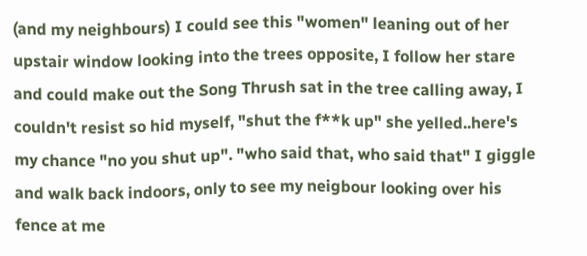(and my neighbours) I could see this "women" leaning out of her upstair window looking into the trees opposite, I follow her stare and could make out the Song Thrush sat in the tree calling away, I couldn't resist so hid myself, "shut the f**k up" she yelled..here's my chance "no you shut up". "who said that, who said that" I giggle and walk back indoors, only to see my neigbour looking over his fence at me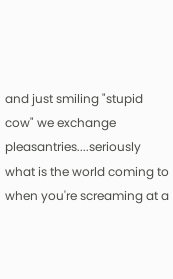and just smiling "stupid cow" we exchange pleasantries....seriously what is the world coming to when you're screaming at a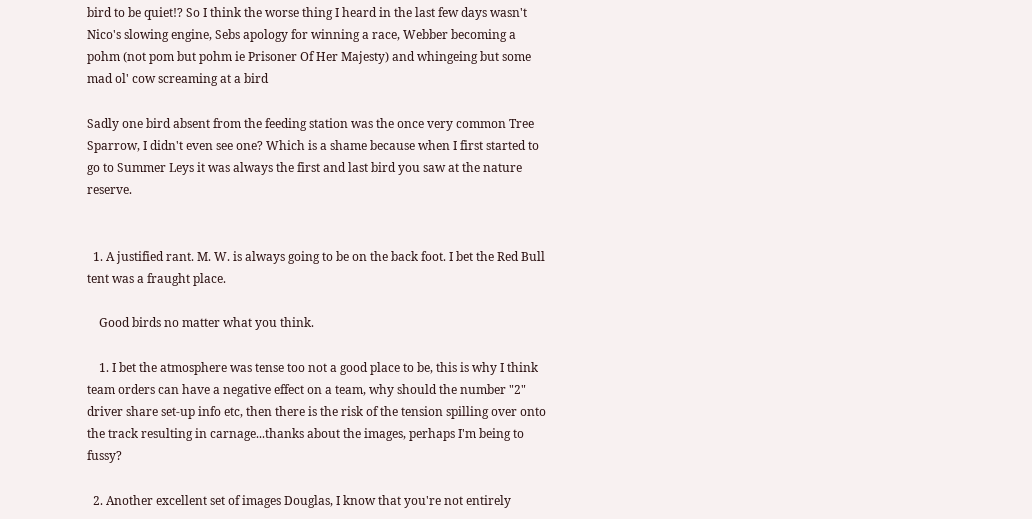bird to be quiet!? So I think the worse thing I heard in the last few days wasn't Nico's slowing engine, Sebs apology for winning a race, Webber becoming a pohm (not pom but pohm ie Prisoner Of Her Majesty) and whingeing but some mad ol' cow screaming at a bird

Sadly one bird absent from the feeding station was the once very common Tree Sparrow, I didn't even see one? Which is a shame because when I first started to go to Summer Leys it was always the first and last bird you saw at the nature reserve.


  1. A justified rant. M. W. is always going to be on the back foot. I bet the Red Bull tent was a fraught place.

    Good birds no matter what you think.

    1. I bet the atmosphere was tense too not a good place to be, this is why I think team orders can have a negative effect on a team, why should the number "2" driver share set-up info etc, then there is the risk of the tension spilling over onto the track resulting in carnage...thanks about the images, perhaps I'm being to fussy?

  2. Another excellent set of images Douglas, I know that you're not entirely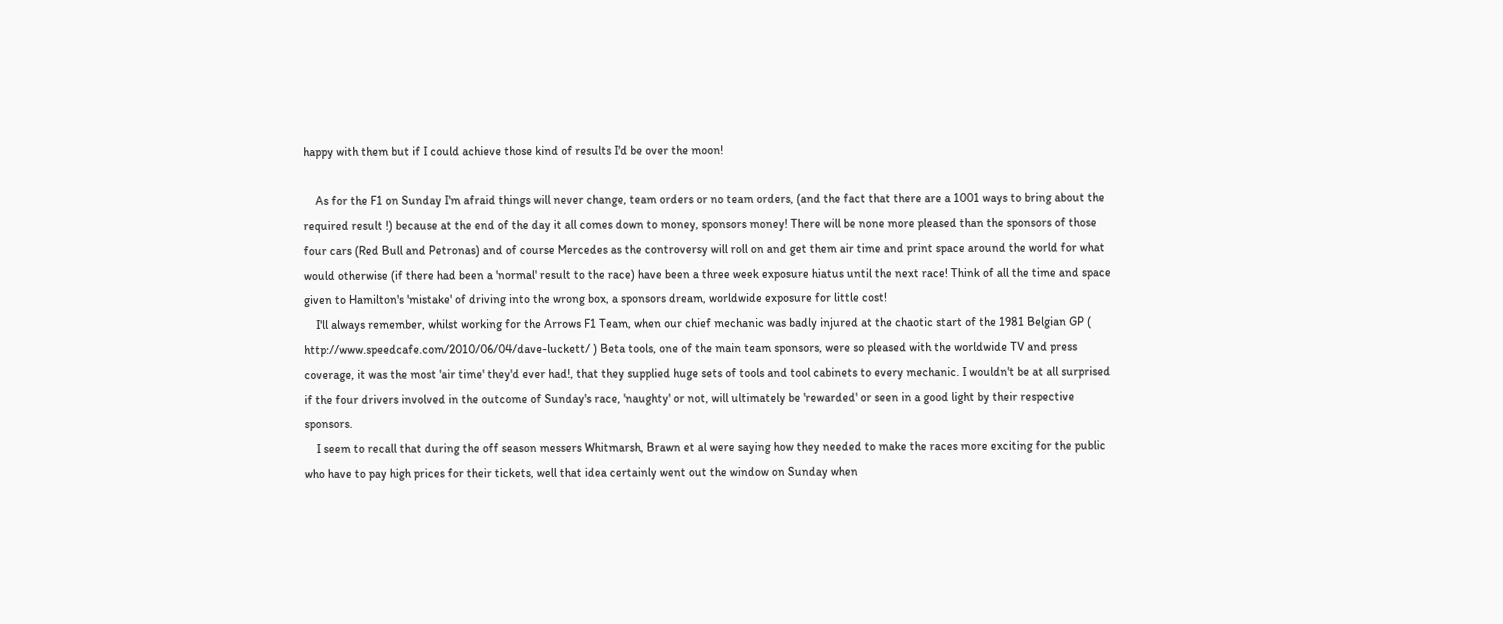happy with them but if I could achieve those kind of results I'd be over the moon!

    As for the F1 on Sunday I'm afraid things will never change, team orders or no team orders, (and the fact that there are a 1001 ways to bring about the required result !) because at the end of the day it all comes down to money, sponsors money! There will be none more pleased than the sponsors of those four cars (Red Bull and Petronas) and of course Mercedes as the controversy will roll on and get them air time and print space around the world for what would otherwise (if there had been a 'normal' result to the race) have been a three week exposure hiatus until the next race! Think of all the time and space given to Hamilton's 'mistake' of driving into the wrong box, a sponsors dream, worldwide exposure for little cost!
    I'll always remember, whilst working for the Arrows F1 Team, when our chief mechanic was badly injured at the chaotic start of the 1981 Belgian GP ( http://www.speedcafe.com/2010/06/04/dave-luckett/ ) Beta tools, one of the main team sponsors, were so pleased with the worldwide TV and press coverage, it was the most 'air time' they'd ever had!, that they supplied huge sets of tools and tool cabinets to every mechanic. I wouldn't be at all surprised if the four drivers involved in the outcome of Sunday's race, 'naughty' or not, will ultimately be 'rewarded' or seen in a good light by their respective sponsors.
    I seem to recall that during the off season messers Whitmarsh, Brawn et al were saying how they needed to make the races more exciting for the public who have to pay high prices for their tickets, well that idea certainly went out the window on Sunday when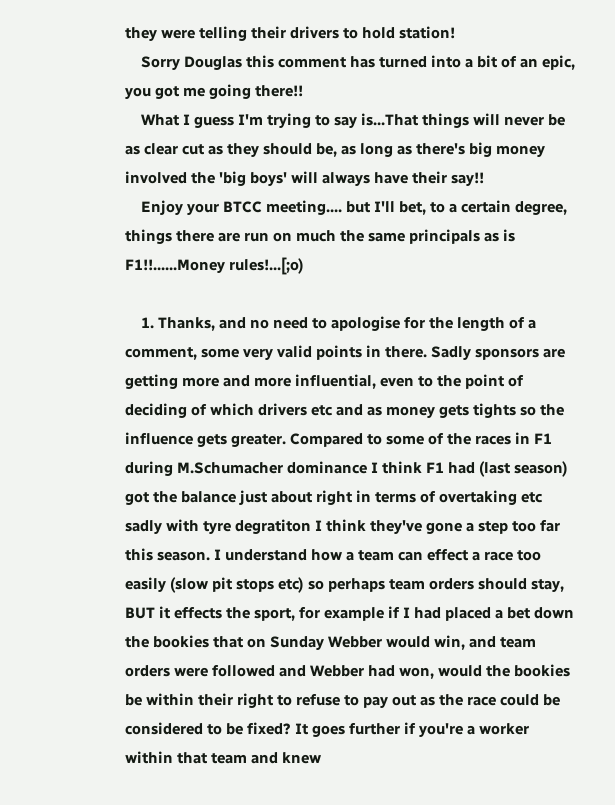they were telling their drivers to hold station!
    Sorry Douglas this comment has turned into a bit of an epic, you got me going there!!
    What I guess I'm trying to say is...That things will never be as clear cut as they should be, as long as there's big money involved the 'big boys' will always have their say!!
    Enjoy your BTCC meeting.... but I'll bet, to a certain degree, things there are run on much the same principals as is F1!!......Money rules!...[;o)

    1. Thanks, and no need to apologise for the length of a comment, some very valid points in there. Sadly sponsors are getting more and more influential, even to the point of deciding of which drivers etc and as money gets tights so the influence gets greater. Compared to some of the races in F1 during M.Schumacher dominance I think F1 had (last season) got the balance just about right in terms of overtaking etc sadly with tyre degratiton I think they've gone a step too far this season. I understand how a team can effect a race too easily (slow pit stops etc) so perhaps team orders should stay, BUT it effects the sport, for example if I had placed a bet down the bookies that on Sunday Webber would win, and team orders were followed and Webber had won, would the bookies be within their right to refuse to pay out as the race could be considered to be fixed? It goes further if you're a worker within that team and knew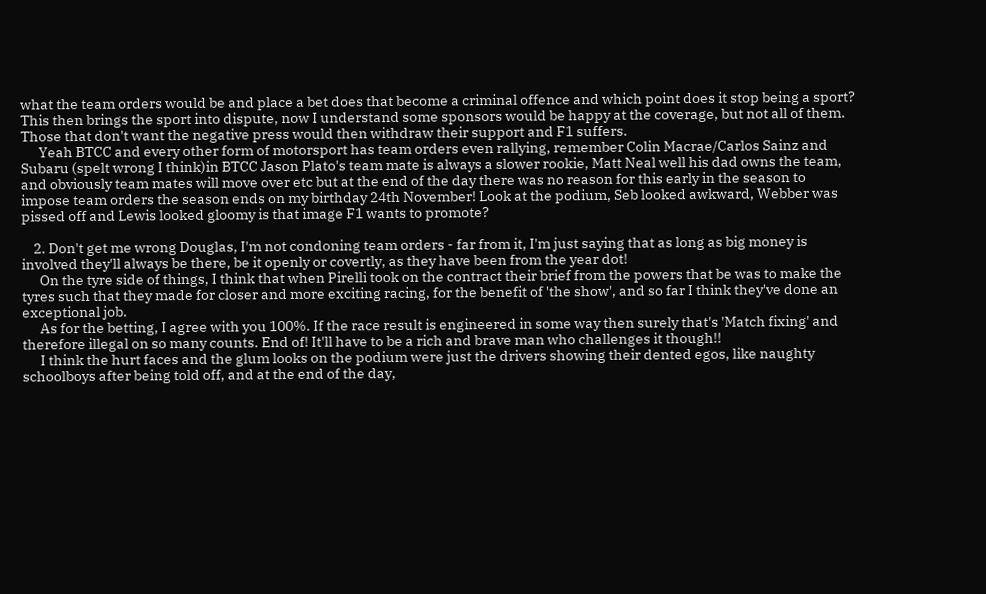what the team orders would be and place a bet does that become a criminal offence and which point does it stop being a sport? This then brings the sport into dispute, now I understand some sponsors would be happy at the coverage, but not all of them. Those that don't want the negative press would then withdraw their support and F1 suffers.
      Yeah BTCC and every other form of motorsport has team orders even rallying, remember Colin Macrae/Carlos Sainz and Subaru (spelt wrong I think)in BTCC Jason Plato's team mate is always a slower rookie, Matt Neal well his dad owns the team, and obviously team mates will move over etc but at the end of the day there was no reason for this early in the season to impose team orders the season ends on my birthday 24th November! Look at the podium, Seb looked awkward, Webber was pissed off and Lewis looked gloomy is that image F1 wants to promote?

    2. Don't get me wrong Douglas, I'm not condoning team orders - far from it, I'm just saying that as long as big money is involved they'll always be there, be it openly or covertly, as they have been from the year dot!
      On the tyre side of things, I think that when Pirelli took on the contract their brief from the powers that be was to make the tyres such that they made for closer and more exciting racing, for the benefit of 'the show', and so far I think they've done an exceptional job.
      As for the betting, I agree with you 100%. If the race result is engineered in some way then surely that's 'Match fixing' and therefore illegal on so many counts. End of! It'll have to be a rich and brave man who challenges it though!!
      I think the hurt faces and the glum looks on the podium were just the drivers showing their dented egos, like naughty schoolboys after being told off, and at the end of the day,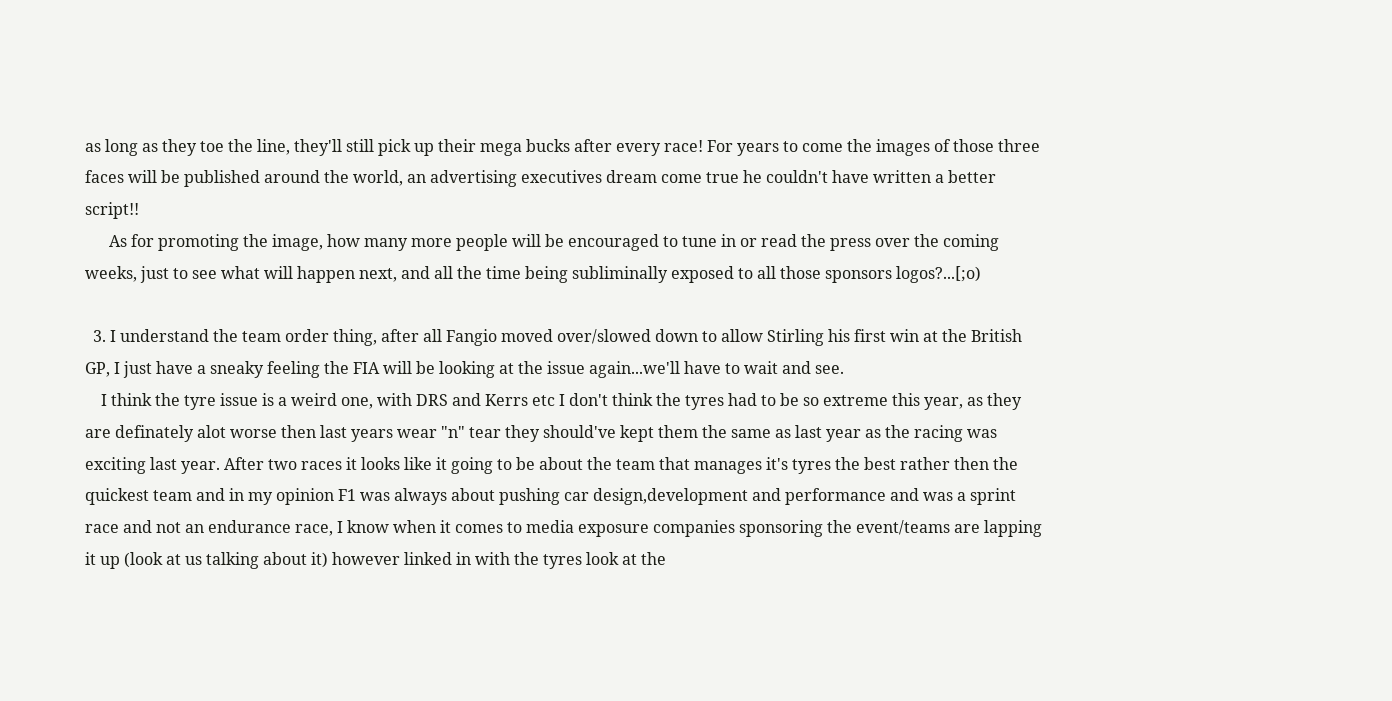as long as they toe the line, they'll still pick up their mega bucks after every race! For years to come the images of those three faces will be published around the world, an advertising executives dream come true he couldn't have written a better script!!
      As for promoting the image, how many more people will be encouraged to tune in or read the press over the coming weeks, just to see what will happen next, and all the time being subliminally exposed to all those sponsors logos?...[;o)

  3. I understand the team order thing, after all Fangio moved over/slowed down to allow Stirling his first win at the British GP, I just have a sneaky feeling the FIA will be looking at the issue again...we'll have to wait and see.
    I think the tyre issue is a weird one, with DRS and Kerrs etc I don't think the tyres had to be so extreme this year, as they are definately alot worse then last years wear "n" tear they should've kept them the same as last year as the racing was exciting last year. After two races it looks like it going to be about the team that manages it's tyres the best rather then the quickest team and in my opinion F1 was always about pushing car design,development and performance and was a sprint race and not an endurance race, I know when it comes to media exposure companies sponsoring the event/teams are lapping it up (look at us talking about it) however linked in with the tyres look at the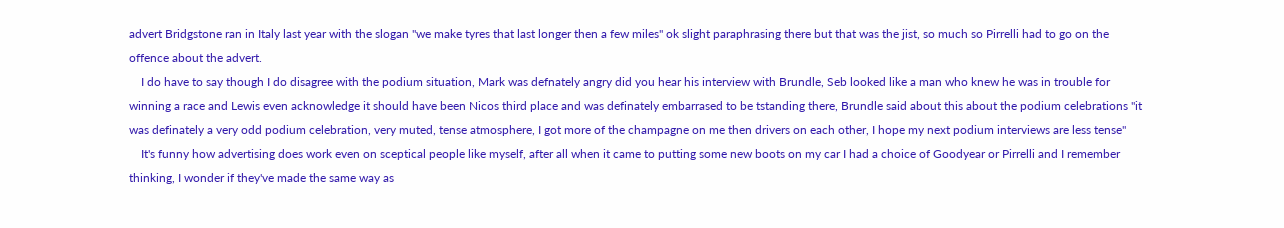advert Bridgstone ran in Italy last year with the slogan "we make tyres that last longer then a few miles" ok slight paraphrasing there but that was the jist, so much so Pirrelli had to go on the offence about the advert.
    I do have to say though I do disagree with the podium situation, Mark was defnately angry did you hear his interview with Brundle, Seb looked like a man who knew he was in trouble for winning a race and Lewis even acknowledge it should have been Nicos third place and was definately embarrased to be tstanding there, Brundle said about this about the podium celebrations "it was definately a very odd podium celebration, very muted, tense atmosphere, I got more of the champagne on me then drivers on each other, I hope my next podium interviews are less tense"
    It's funny how advertising does work even on sceptical people like myself, after all when it came to putting some new boots on my car I had a choice of Goodyear or Pirrelli and I remember thinking, I wonder if they've made the same way as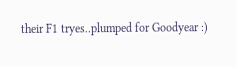their F1 tryes..plumped for Goodyear :)